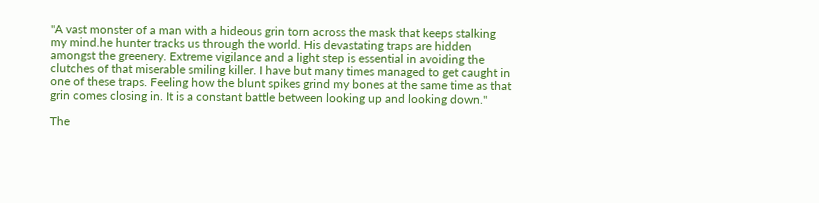"A vast monster of a man with a hideous grin torn across the mask that keeps stalking my mind.he hunter tracks us through the world. His devastating traps are hidden amongst the greenery. Extreme vigilance and a light step is essential in avoiding the clutches of that miserable smiling killer. I have but many times managed to get caught in one of these traps. Feeling how the blunt spikes grind my bones at the same time as that grin comes closing in. It is a constant battle between looking up and looking down."

The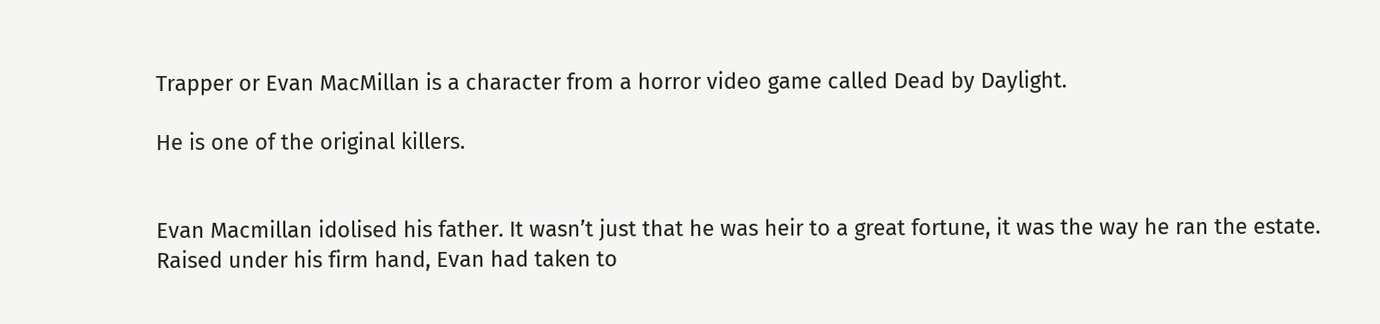Trapper or Evan MacMillan is a character from a horror video game called Dead by Daylight.

He is one of the original killers.


Evan Macmillan idolised his father. It wasn’t just that he was heir to a great fortune, it was the way he ran the estate. Raised under his firm hand, Evan had taken to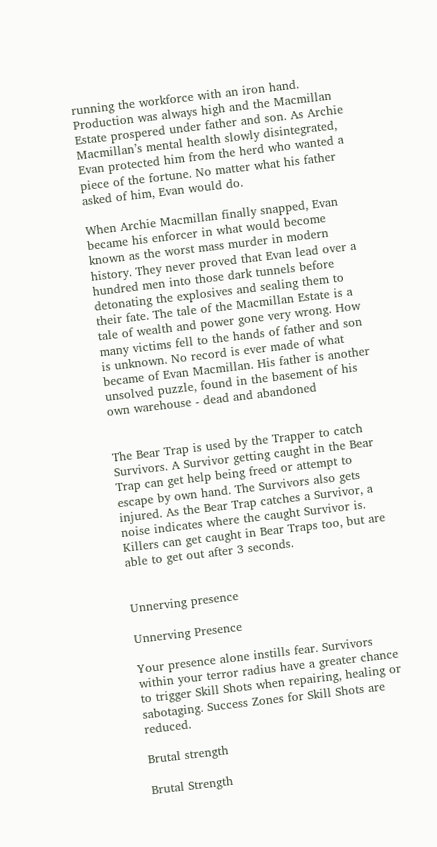running the workforce with an iron hand. Production was always high and the Macmillan Estate prospered under father and son. As Archie Macmillan’s mental health slowly disintegrated, Evan protected him from the herd who wanted a piece of the fortune. No matter what his father asked of him, Evan would do.

When Archie Macmillan finally snapped, Evan became his enforcer in what would become known as the worst mass murder in modern history. They never proved that Evan lead over a hundred men into those dark tunnels before detonating the explosives and sealing them to their fate. The tale of the Macmillan Estate is a tale of wealth and power gone very wrong. How many victims fell to the hands of father and son is unknown. No record is ever made of what became of Evan Macmillan. His father is another unsolved puzzle, found in the basement of his own warehouse - dead and abandoned


The Bear Trap is used by the Trapper to catch Survivors. A Survivor getting caught in the Bear Trap can get help being freed or attempt to escape by own hand. The Survivors also gets injured. As the Bear Trap catches a Survivor, a noise indicates where the caught Survivor is. Killers can get caught in Bear Traps too, but are able to get out after 3 seconds.


Unnerving presence

Unnerving Presence

Your presence alone instills fear. Survivors within your terror radius have a greater chance to trigger Skill Shots when repairing, healing or sabotaging. Success Zones for Skill Shots are reduced.

Brutal strength

Brutal Strength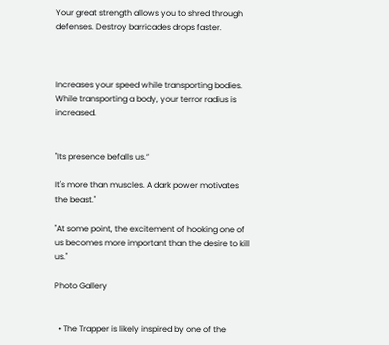Your great strength allows you to shred through defenses. Destroy barricades drops faster.



Increases your speed while transporting bodies. While transporting a body, your terror radius is increased.


"Its presence befalls us.”

It's more than muscles. A dark power motivates the beast."

"At some point, the excitement of hooking one of us becomes more important than the desire to kill us."

Photo Gallery


  • The Trapper is likely inspired by one of the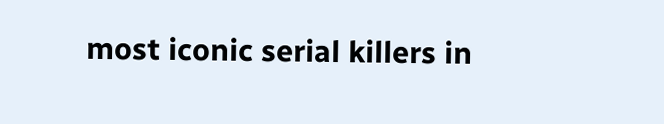most iconic serial killers in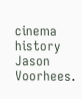cinema history Jason Voorhees.